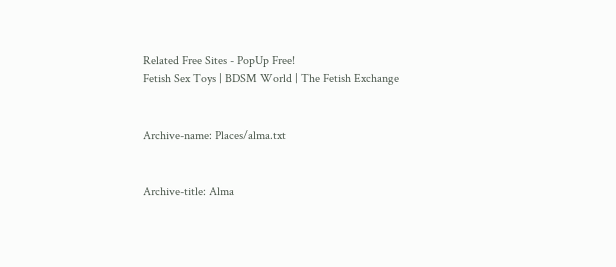Related Free Sites - PopUp Free!
Fetish Sex Toys | BDSM World | The Fetish Exchange


Archive-name: Places/alma.txt


Archive-title: Alma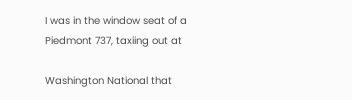I was in the window seat of a Piedmont 737, taxiing out at

Washington National that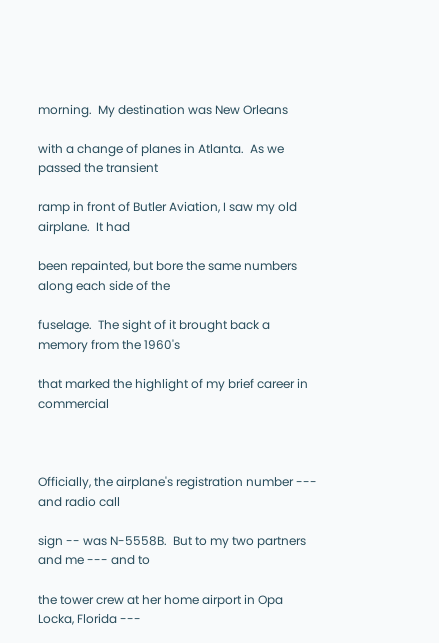morning.  My destination was New Orleans

with a change of planes in Atlanta.  As we passed the transient

ramp in front of Butler Aviation, I saw my old airplane.  It had

been repainted, but bore the same numbers along each side of the

fuselage.  The sight of it brought back a memory from the 1960's

that marked the highlight of my brief career in commercial



Officially, the airplane's registration number --- and radio call

sign -- was N-5558B.  But to my two partners and me --- and to

the tower crew at her home airport in Opa Locka, Florida ---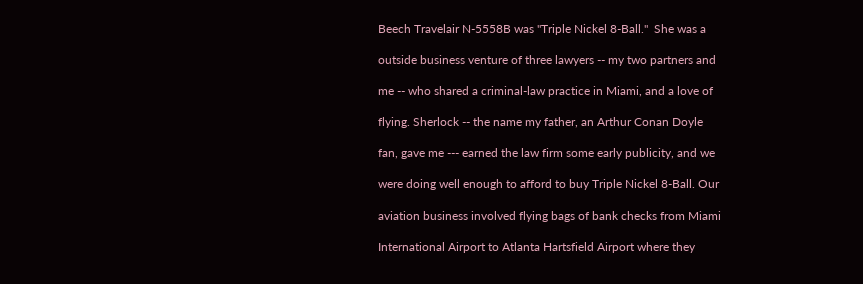Beech Travelair N-5558B was "Triple Nickel 8-Ball."  She was a

outside business venture of three lawyers -- my two partners and

me -- who shared a criminal-law practice in Miami, and a love of

flying. Sherlock -- the name my father, an Arthur Conan Doyle

fan, gave me --- earned the law firm some early publicity, and we

were doing well enough to afford to buy Triple Nickel 8-Ball. Our

aviation business involved flying bags of bank checks from Miami

International Airport to Atlanta Hartsfield Airport where they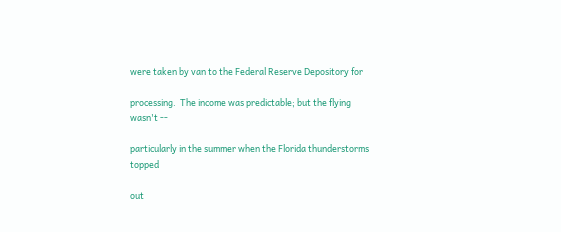were taken by van to the Federal Reserve Depository for

processing.  The income was predictable; but the flying wasn't --

particularly in the summer when the Florida thunderstorms topped

out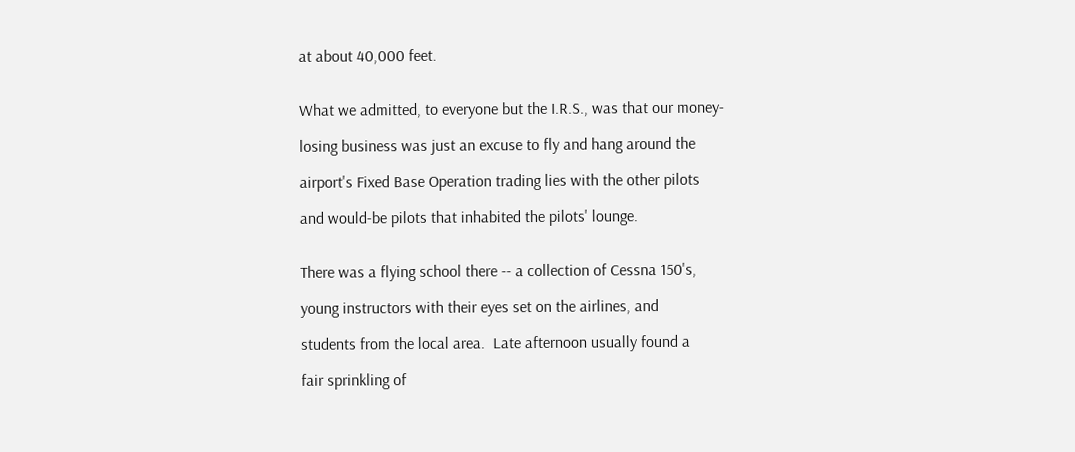at about 40,000 feet.


What we admitted, to everyone but the I.R.S., was that our money-

losing business was just an excuse to fly and hang around the

airport's Fixed Base Operation trading lies with the other pilots

and would-be pilots that inhabited the pilots' lounge.


There was a flying school there -- a collection of Cessna 150's,

young instructors with their eyes set on the airlines, and

students from the local area.  Late afternoon usually found a

fair sprinkling of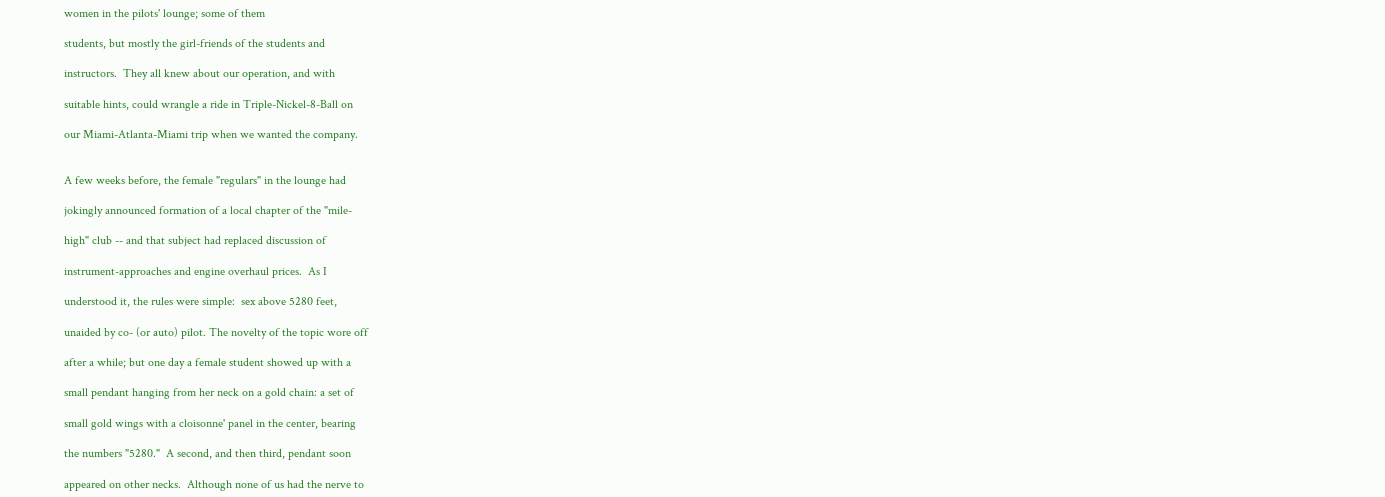women in the pilots' lounge; some of them

students, but mostly the girl-friends of the students and

instructors.  They all knew about our operation, and with

suitable hints, could wrangle a ride in Triple-Nickel-8-Ball on

our Miami-Atlanta-Miami trip when we wanted the company.


A few weeks before, the female "regulars" in the lounge had

jokingly announced formation of a local chapter of the "mile-

high" club -- and that subject had replaced discussion of

instrument-approaches and engine overhaul prices.  As I

understood it, the rules were simple:  sex above 5280 feet,

unaided by co- (or auto) pilot. The novelty of the topic wore off

after a while; but one day a female student showed up with a

small pendant hanging from her neck on a gold chain: a set of

small gold wings with a cloisonne' panel in the center, bearing

the numbers "5280."  A second, and then third, pendant soon

appeared on other necks.  Although none of us had the nerve to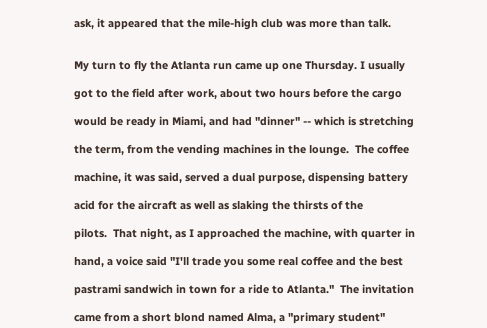ask, it appeared that the mile-high club was more than talk.


My turn to fly the Atlanta run came up one Thursday. I usually

got to the field after work, about two hours before the cargo

would be ready in Miami, and had "dinner" -- which is stretching

the term, from the vending machines in the lounge.  The coffee

machine, it was said, served a dual purpose, dispensing battery

acid for the aircraft as well as slaking the thirsts of the

pilots.  That night, as I approached the machine, with quarter in

hand, a voice said "I'll trade you some real coffee and the best

pastrami sandwich in town for a ride to Atlanta."  The invitation

came from a short blond named Alma, a "primary student"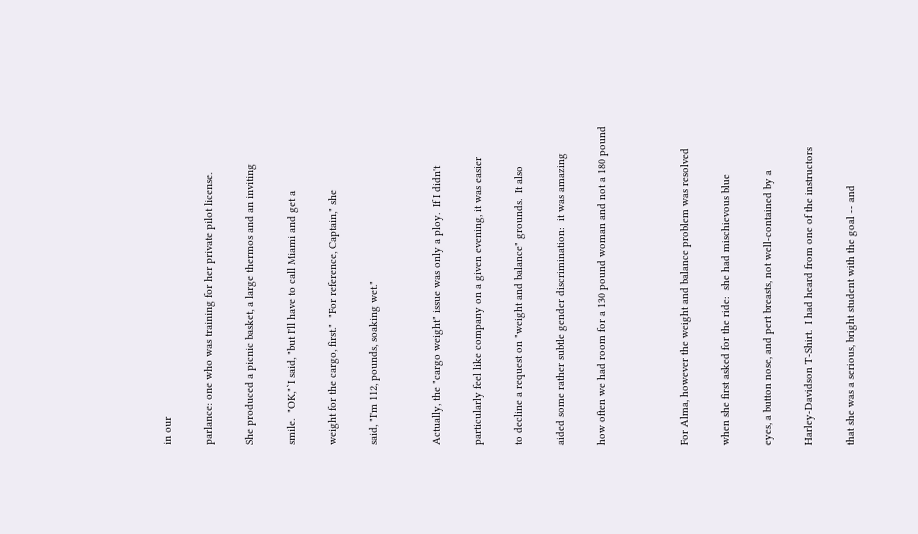in our

parlance: one who was training for her private pilot license.

She produced a picnic basket, a large thermos and an inviting

smile.  "OK,"`I said, "but I'll have to call Miami and get a

weight for the cargo, first."  "For reference, Captain," she

said, "I'm 112, pounds, soaking wet."


Actually, the "cargo weight" issue was only a ploy.  If I didn't

particularly feel like company on a given evening, it was easier

to decline a request on "weight and balance" grounds.  It also

aided some rather subtle gender discrimination:  it was amazing

how often we had room for a 130 pound woman and not a 180 pound



For Alma, however the weight and balance problem was resolved

when she first asked for the ride:  she had mischievous blue

eyes, a button nose, and pert breasts, not well-contained by a

Harley-Davidson T-Shirt.  I had heard from one of the instructors

that she was a serious, bright student with the goal -- and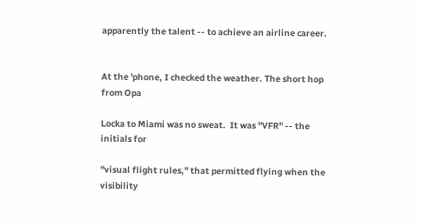apparently the talent -- to achieve an airline career.


At the 'phone, I checked the weather. The short hop from Opa

Locka to Miami was no sweat.  It was "VFR" -- the initials for

"visual flight rules," that permitted flying when the visibility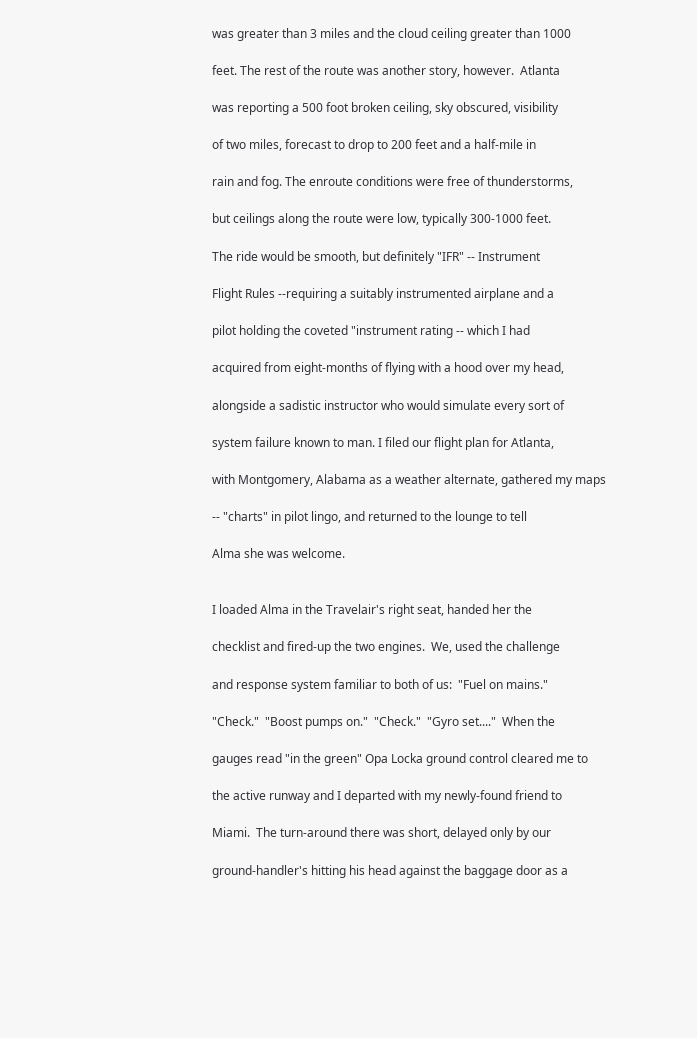was greater than 3 miles and the cloud ceiling greater than 1000

feet. The rest of the route was another story, however.  Atlanta

was reporting a 500 foot broken ceiling, sky obscured, visibility

of two miles, forecast to drop to 200 feet and a half-mile in

rain and fog. The enroute conditions were free of thunderstorms,

but ceilings along the route were low, typically 300-1000 feet.

The ride would be smooth, but definitely "IFR" -- Instrument

Flight Rules --requiring a suitably instrumented airplane and a

pilot holding the coveted "instrument rating -- which I had

acquired from eight-months of flying with a hood over my head,

alongside a sadistic instructor who would simulate every sort of

system failure known to man. I filed our flight plan for Atlanta,

with Montgomery, Alabama as a weather alternate, gathered my maps

-- "charts" in pilot lingo, and returned to the lounge to tell

Alma she was welcome.


I loaded Alma in the Travelair's right seat, handed her the

checklist and fired-up the two engines.  We, used the challenge

and response system familiar to both of us:  "Fuel on mains."

"Check."  "Boost pumps on."  "Check."  "Gyro set...."  When the

gauges read "in the green" Opa Locka ground control cleared me to

the active runway and I departed with my newly-found friend to

Miami.  The turn-around there was short, delayed only by our

ground-handler's hitting his head against the baggage door as a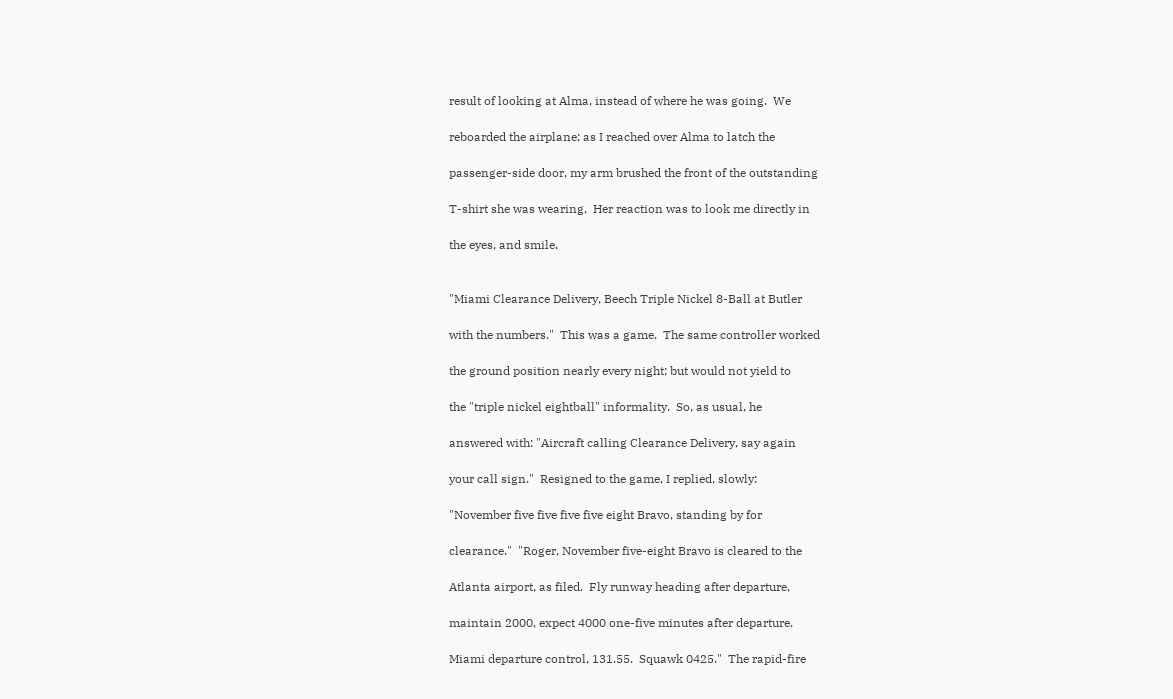result of looking at Alma, instead of where he was going.  We

reboarded the airplane; as I reached over Alma to latch the

passenger-side door, my arm brushed the front of the outstanding

T-shirt she was wearing,  Her reaction was to look me directly in

the eyes, and smile.


"Miami Clearance Delivery, Beech Triple Nickel 8-Ball at Butler

with the numbers."  This was a game.  The same controller worked

the ground position nearly every night; but would not yield to

the "triple nickel eightball" informality.  So, as usual, he

answered with: "Aircraft calling Clearance Delivery, say again

your call sign."  Resigned to the game, I replied, slowly:

"November five five five five eight Bravo, standing by for

clearance."  "Roger, November five-eight Bravo is cleared to the

Atlanta airport, as filed.  Fly runway heading after departure,

maintain 2000, expect 4000 one-five minutes after departure.

Miami departure control, 131.55.  Squawk 0425."  The rapid-fire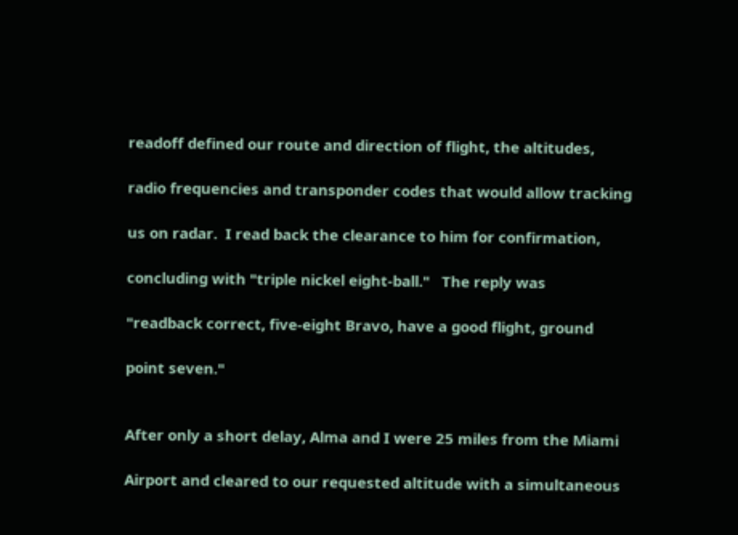readoff defined our route and direction of flight, the altitudes,

radio frequencies and transponder codes that would allow tracking

us on radar.  I read back the clearance to him for confirmation,

concluding with "triple nickel eight-ball."   The reply was

"readback correct, five-eight Bravo, have a good flight, ground

point seven."


After only a short delay, Alma and I were 25 miles from the Miami

Airport and cleared to our requested altitude with a simultaneous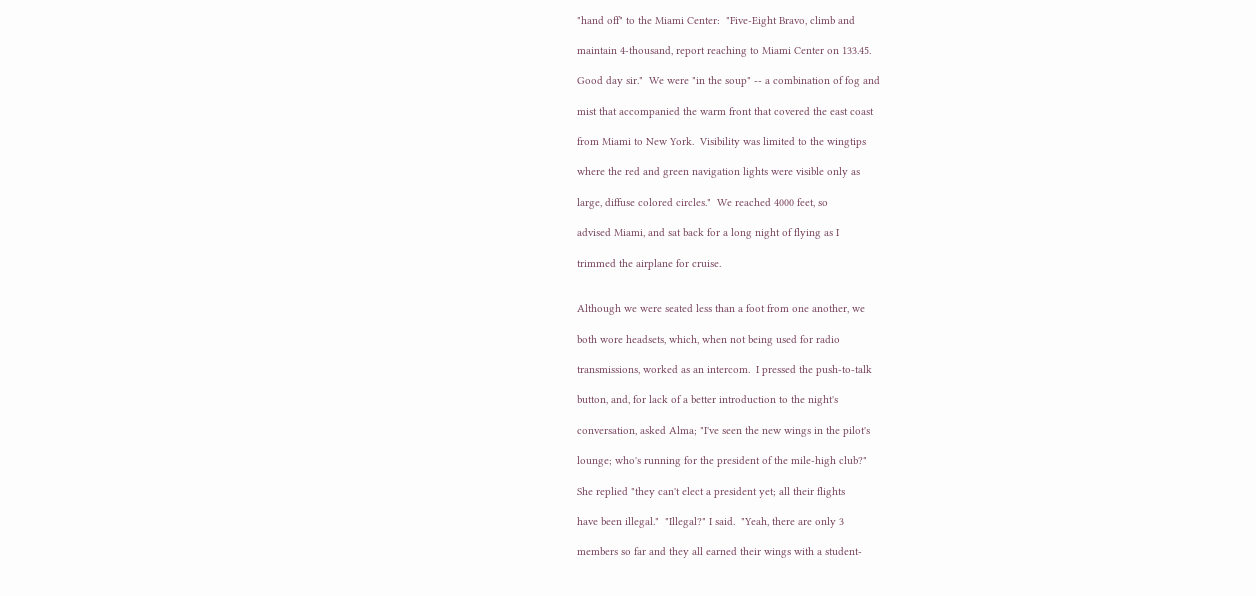"hand off" to the Miami Center:  "Five-Eight Bravo, climb and

maintain 4-thousand, report reaching to Miami Center on 133.45.

Good day sir."  We were "in the soup" -- a combination of fog and

mist that accompanied the warm front that covered the east coast

from Miami to New York.  Visibility was limited to the wingtips

where the red and green navigation lights were visible only as

large, diffuse colored circles."  We reached 4000 feet, so

advised Miami, and sat back for a long night of flying as I

trimmed the airplane for cruise.


Although we were seated less than a foot from one another, we

both wore headsets, which, when not being used for radio

transmissions, worked as an intercom.  I pressed the push-to-talk

button, and, for lack of a better introduction to the night's

conversation, asked Alma; "I've seen the new wings in the pilot's

lounge; who's running for the president of the mile-high club?"

She replied "they can't elect a president yet; all their flights

have been illegal."  "Illegal?" I said.  "Yeah, there are only 3

members so far and they all earned their wings with a student-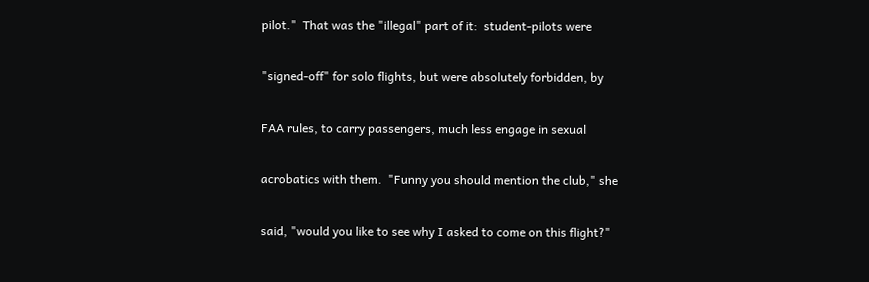pilot."  That was the "illegal" part of it:  student-pilots were

"signed-off" for solo flights, but were absolutely forbidden, by

FAA rules, to carry passengers, much less engage in sexual

acrobatics with them.  "Funny you should mention the club," she

said, "would you like to see why I asked to come on this flight?"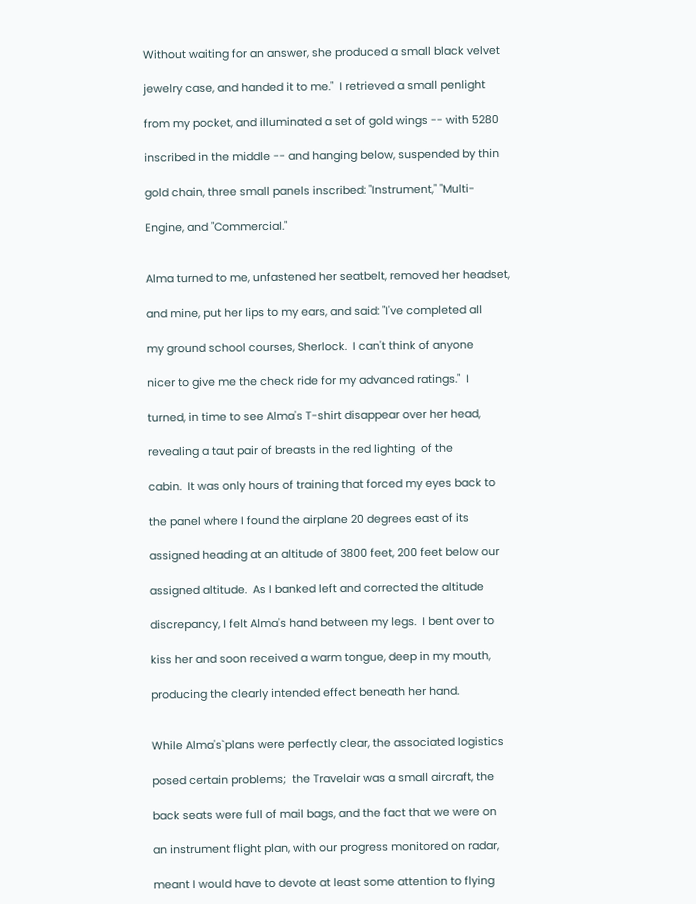Without waiting for an answer, she produced a small black velvet

jewelry case, and handed it to me."  I retrieved a small penlight

from my pocket, and illuminated a set of gold wings -- with 5280

inscribed in the middle -- and hanging below, suspended by thin

gold chain, three small panels inscribed: "Instrument," "Multi-

Engine, and "Commercial."


Alma turned to me, unfastened her seatbelt, removed her headset,

and mine, put her lips to my ears, and said: "I've completed all

my ground school courses, Sherlock.  I can't think of anyone

nicer to give me the check ride for my advanced ratings."  I

turned, in time to see Alma's T-shirt disappear over her head,

revealing a taut pair of breasts in the red lighting  of the

cabin.  It was only hours of training that forced my eyes back to

the panel where I found the airplane 20 degrees east of its

assigned heading at an altitude of 3800 feet, 200 feet below our

assigned altitude.  As I banked left and corrected the altitude

discrepancy, I felt Alma's hand between my legs.  I bent over to

kiss her and soon received a warm tongue, deep in my mouth,

producing the clearly intended effect beneath her hand.


While Alma's`plans were perfectly clear, the associated logistics

posed certain problems;  the Travelair was a small aircraft, the

back seats were full of mail bags, and the fact that we were on

an instrument flight plan, with our progress monitored on radar,

meant I would have to devote at least some attention to flying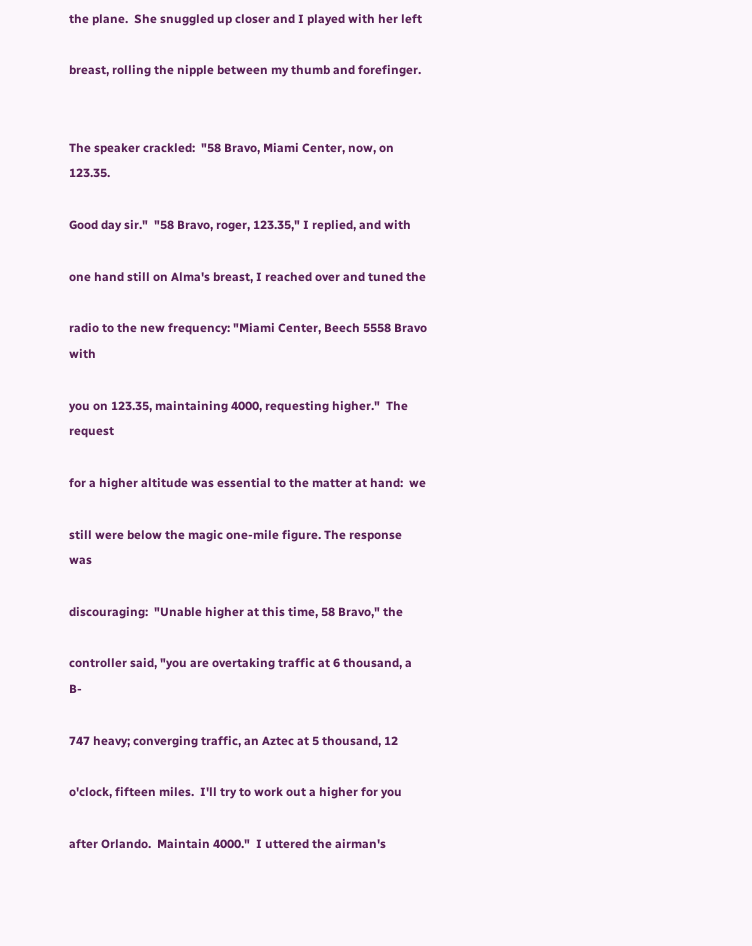the plane.  She snuggled up closer and I played with her left

breast, rolling the nipple between my thumb and forefinger.


The speaker crackled:  "58 Bravo, Miami Center, now, on 123.35.

Good day sir."  "58 Bravo, roger, 123.35," I replied, and with

one hand still on Alma's breast, I reached over and tuned the

radio to the new frequency: "Miami Center, Beech 5558 Bravo with

you on 123.35, maintaining 4000, requesting higher."  The request

for a higher altitude was essential to the matter at hand:  we

still were below the magic one-mile figure. The response was

discouraging:  "Unable higher at this time, 58 Bravo," the

controller said, "you are overtaking traffic at 6 thousand, a B-

747 heavy; converging traffic, an Aztec at 5 thousand, 12

o'clock, fifteen miles.  I'll try to work out a higher for you

after Orlando.  Maintain 4000."  I uttered the airman's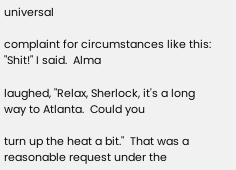universal

complaint for circumstances like this:  "Shit!" I said.  Alma

laughed, "Relax, Sherlock, it's a long way to Atlanta.  Could you

turn up the heat a bit."  That was a reasonable request under the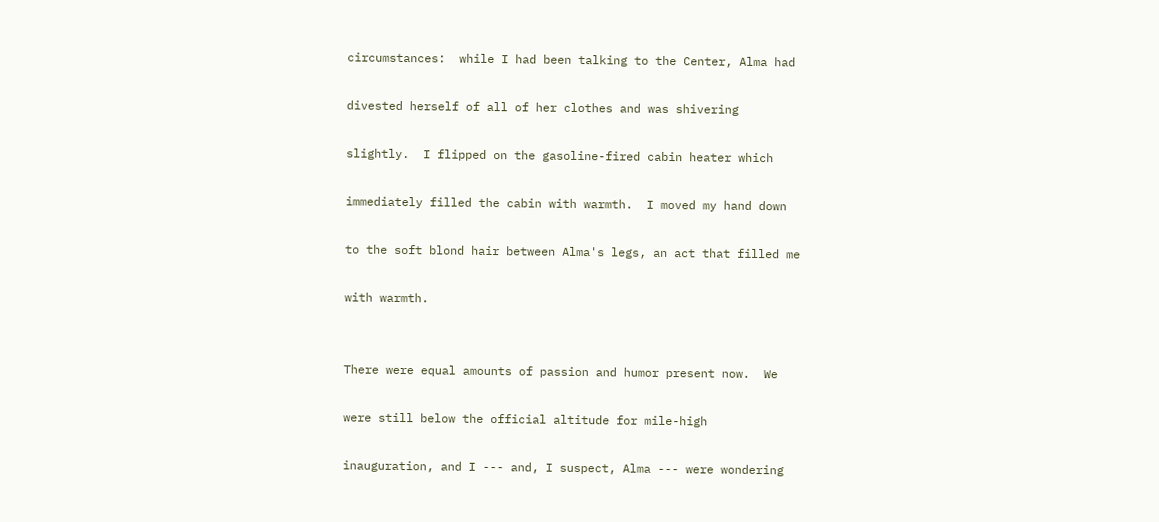circumstances:  while I had been talking to the Center, Alma had

divested herself of all of her clothes and was shivering

slightly.  I flipped on the gasoline-fired cabin heater which

immediately filled the cabin with warmth.  I moved my hand down

to the soft blond hair between Alma's legs, an act that filled me

with warmth.


There were equal amounts of passion and humor present now.  We

were still below the official altitude for mile-high

inauguration, and I --- and, I suspect, Alma --- were wondering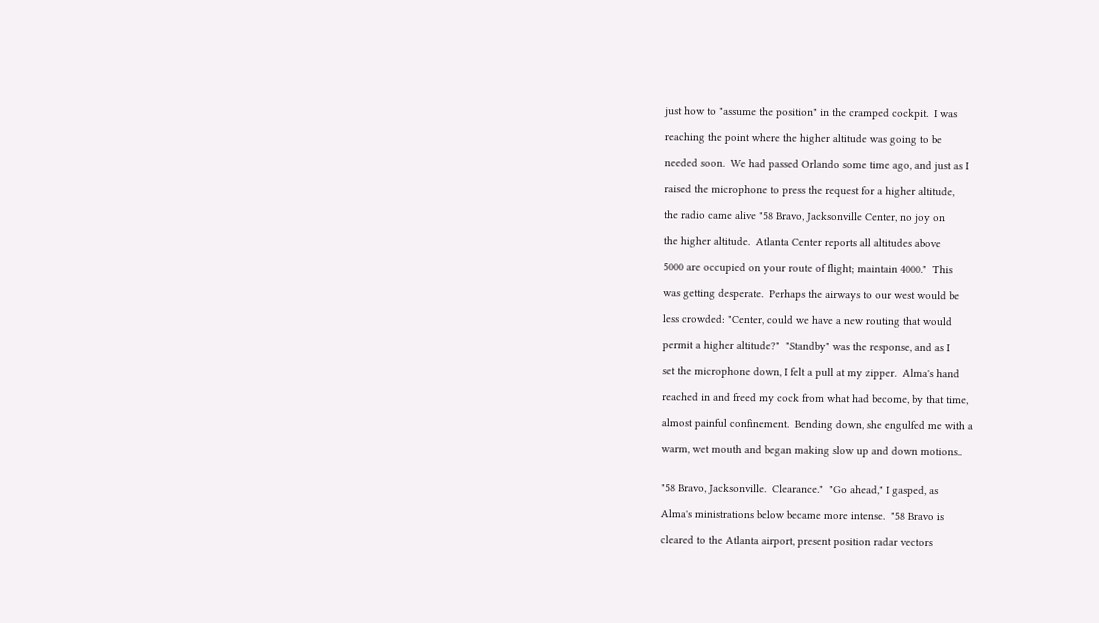just how to "assume the position" in the cramped cockpit.  I was

reaching the point where the higher altitude was going to be

needed soon.  We had passed Orlando some time ago, and just as I

raised the microphone to press the request for a higher altitude,

the radio came alive "58 Bravo, Jacksonville Center, no joy on

the higher altitude.  Atlanta Center reports all altitudes above

5000 are occupied on your route of flight; maintain 4000."  This

was getting desperate.  Perhaps the airways to our west would be

less crowded: "Center, could we have a new routing that would

permit a higher altitude?"  "Standby" was the response, and as I

set the microphone down, I felt a pull at my zipper.  Alma's hand

reached in and freed my cock from what had become, by that time,

almost painful confinement.  Bending down, she engulfed me with a

warm, wet mouth and began making slow up and down motions..


"58 Bravo, Jacksonville.  Clearance."  "Go ahead," I gasped, as

Alma's ministrations below became more intense.  "58 Bravo is

cleared to the Atlanta airport, present position radar vectors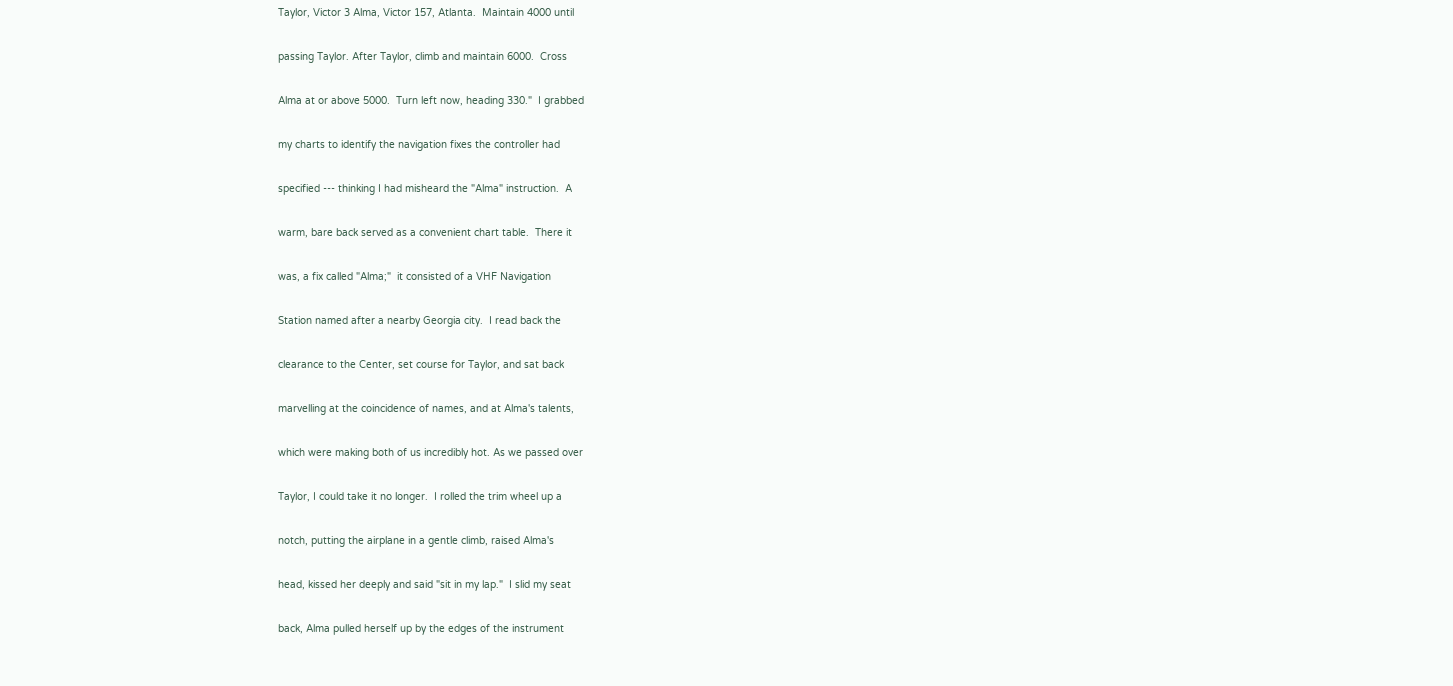Taylor, Victor 3 Alma, Victor 157, Atlanta.  Maintain 4000 until

passing Taylor. After Taylor, climb and maintain 6000.  Cross

Alma at or above 5000.  Turn left now, heading 330."  I grabbed

my charts to identify the navigation fixes the controller had

specified --- thinking I had misheard the "Alma" instruction.  A

warm, bare back served as a convenient chart table.  There it

was, a fix called "Alma;"  it consisted of a VHF Navigation

Station named after a nearby Georgia city.  I read back the

clearance to the Center, set course for Taylor, and sat back

marvelling at the coincidence of names, and at Alma's talents,

which were making both of us incredibly hot. As we passed over

Taylor, I could take it no longer.  I rolled the trim wheel up a

notch, putting the airplane in a gentle climb, raised Alma's

head, kissed her deeply and said "sit in my lap."  I slid my seat

back, Alma pulled herself up by the edges of the instrument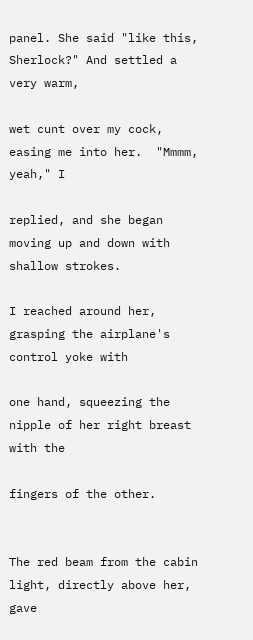panel. She said "like this, Sherlock?" And settled a very warm,

wet cunt over my cock, easing me into her.  "Mmmm, yeah," I

replied, and she began moving up and down with shallow strokes.

I reached around her, grasping the airplane's control yoke with

one hand, squeezing the nipple of her right breast with the

fingers of the other.


The red beam from the cabin light, directly above her, gave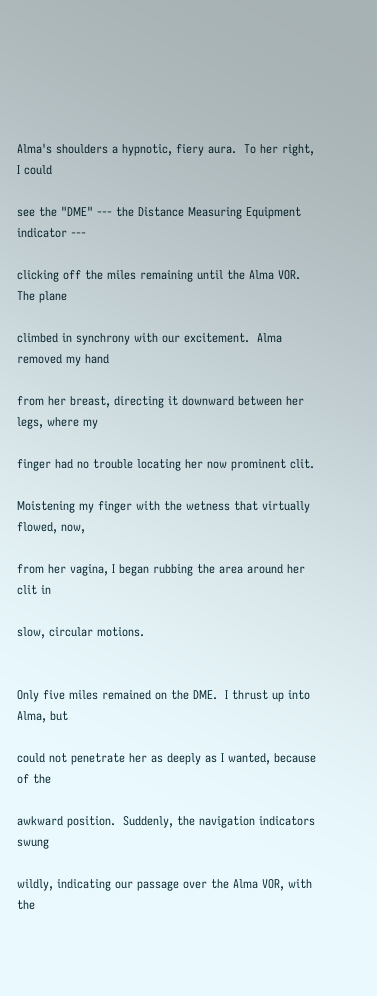Alma's shoulders a hypnotic, fiery aura.  To her right, I could

see the "DME" --- the Distance Measuring Equipment indicator ---

clicking off the miles remaining until the Alma VOR.  The plane

climbed in synchrony with our excitement.  Alma removed my hand

from her breast, directing it downward between her legs, where my

finger had no trouble locating her now prominent clit.

Moistening my finger with the wetness that virtually flowed, now,

from her vagina, I began rubbing the area around her clit in

slow, circular motions.


Only five miles remained on the DME.  I thrust up into Alma, but

could not penetrate her as deeply as I wanted, because of the

awkward position.  Suddenly, the navigation indicators swung

wildly, indicating our passage over the Alma VOR, with the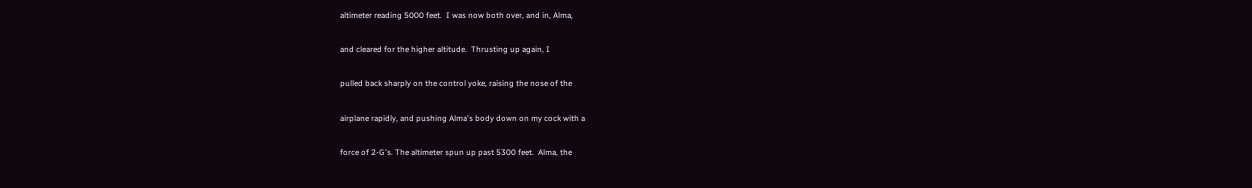altimeter reading 5000 feet.  I was now both over, and in, Alma,

and cleared for the higher altitude.  Thrusting up again, I

pulled back sharply on the control yoke, raising the nose of the

airplane rapidly, and pushing Alma's body down on my cock with a

force of 2-G's. The altimeter spun up past 5300 feet.  Alma, the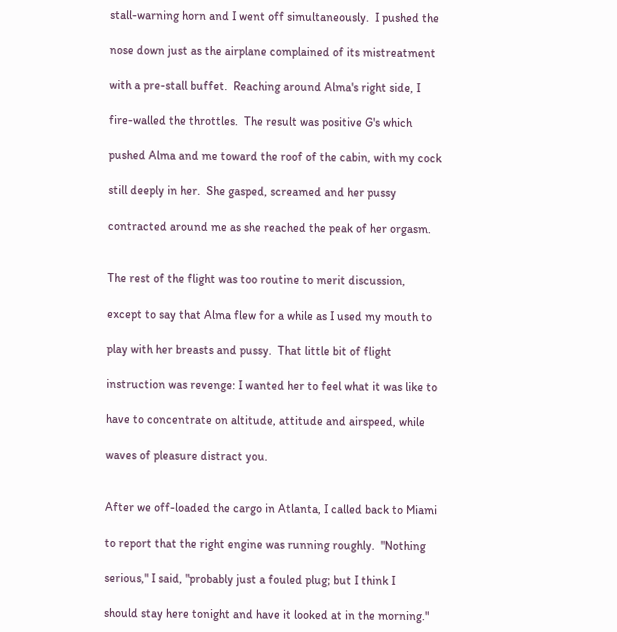stall-warning horn and I went off simultaneously.  I pushed the

nose down just as the airplane complained of its mistreatment

with a pre-stall buffet.  Reaching around Alma's right side, I

fire-walled the throttles.  The result was positive G's which

pushed Alma and me toward the roof of the cabin, with my cock

still deeply in her.  She gasped, screamed and her pussy

contracted around me as she reached the peak of her orgasm.


The rest of the flight was too routine to merit discussion,

except to say that Alma flew for a while as I used my mouth to

play with her breasts and pussy.  That little bit of flight

instruction was revenge: I wanted her to feel what it was like to

have to concentrate on altitude, attitude and airspeed, while

waves of pleasure distract you.


After we off-loaded the cargo in Atlanta, I called back to Miami

to report that the right engine was running roughly.  "Nothing

serious," I said, "probably just a fouled plug; but I think I

should stay here tonight and have it looked at in the morning."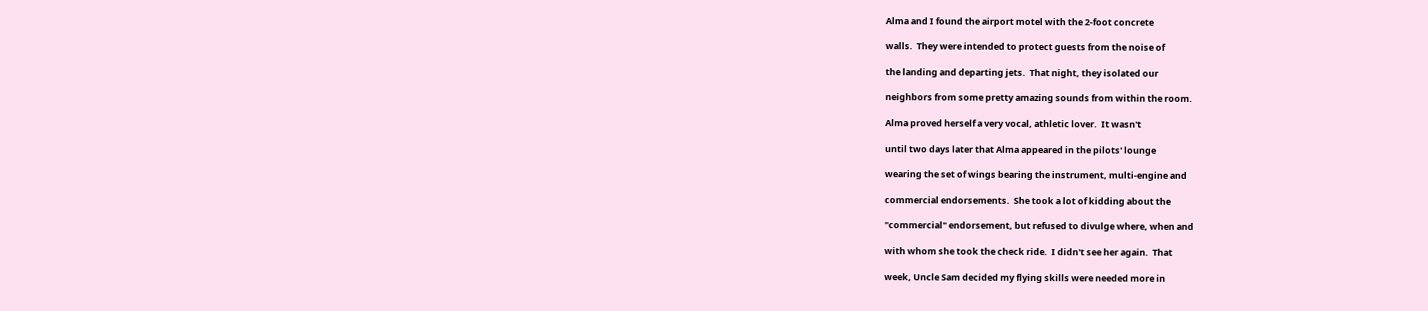Alma and I found the airport motel with the 2-foot concrete

walls.  They were intended to protect guests from the noise of

the landing and departing jets.  That night, they isolated our

neighbors from some pretty amazing sounds from within the room.

Alma proved herself a very vocal, athletic lover.  It wasn't

until two days later that Alma appeared in the pilots' lounge

wearing the set of wings bearing the instrument, multi-engine and

commercial endorsements.  She took a lot of kidding about the

"commercial" endorsement, but refused to divulge where, when and

with whom she took the check ride.  I didn't see her again.  That

week, Uncle Sam decided my flying skills were needed more in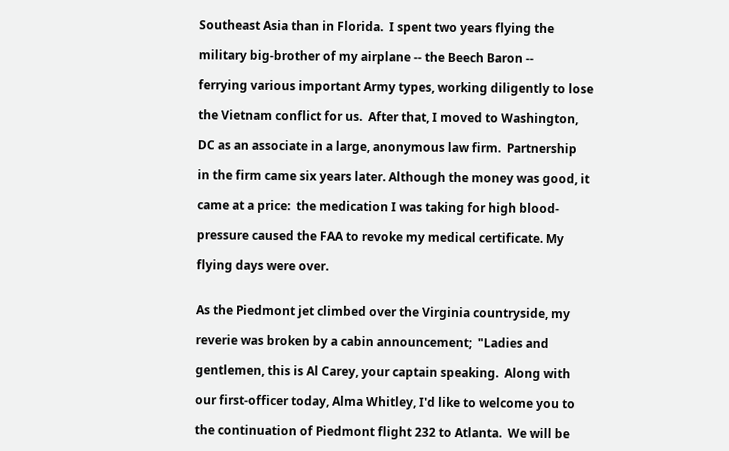Southeast Asia than in Florida.  I spent two years flying the

military big-brother of my airplane -- the Beech Baron --

ferrying various important Army types, working diligently to lose

the Vietnam conflict for us.  After that, I moved to Washington,

DC as an associate in a large, anonymous law firm.  Partnership

in the firm came six years later. Although the money was good, it

came at a price:  the medication I was taking for high blood-

pressure caused the FAA to revoke my medical certificate. My

flying days were over.


As the Piedmont jet climbed over the Virginia countryside, my

reverie was broken by a cabin announcement;  "Ladies and

gentlemen, this is Al Carey, your captain speaking.  Along with

our first-officer today, Alma Whitley, I'd like to welcome you to

the continuation of Piedmont flight 232 to Atlanta.  We will be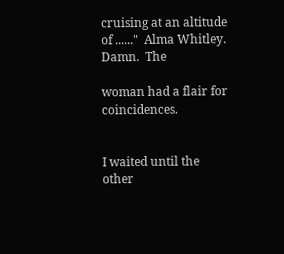cruising at an altitude of ......"  Alma Whitley.  Damn.  The

woman had a flair for coincidences.


I waited until the other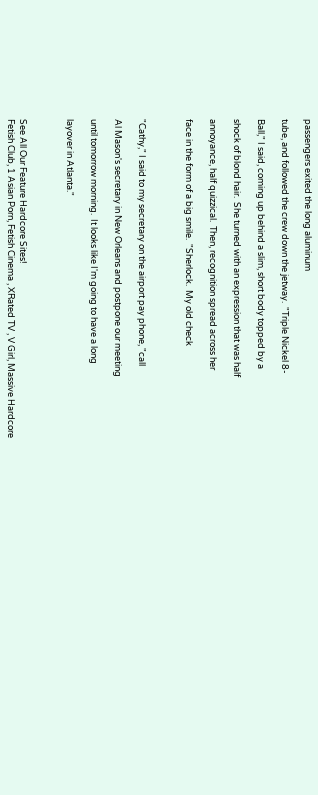passengers exited the long aluminum

tube, and followed the crew down the jetway.  "Triple Nickel 8-

Ball," I said, coming up behind a slim, short body topped by a

shock of blond hair.  She turned with an expression that was half

annoyance, half quizzical.  Then, recognition spread across her

face in the form of a big smile.  "Sherlock.  My old check



"Cathy," I said to my secretary on the airport pay phone, "call

Al Mason's secretary in New Orleans and postpone our meeting

until tomorrow morning.  It looks like I'm going to have a long

layover in Atlanta."



See All Our Feature Hardcore Sites!
Fetish Club, 1 Asian Porn, Fetish Cinema , XRated TV , V Girl, Massive Hardcore